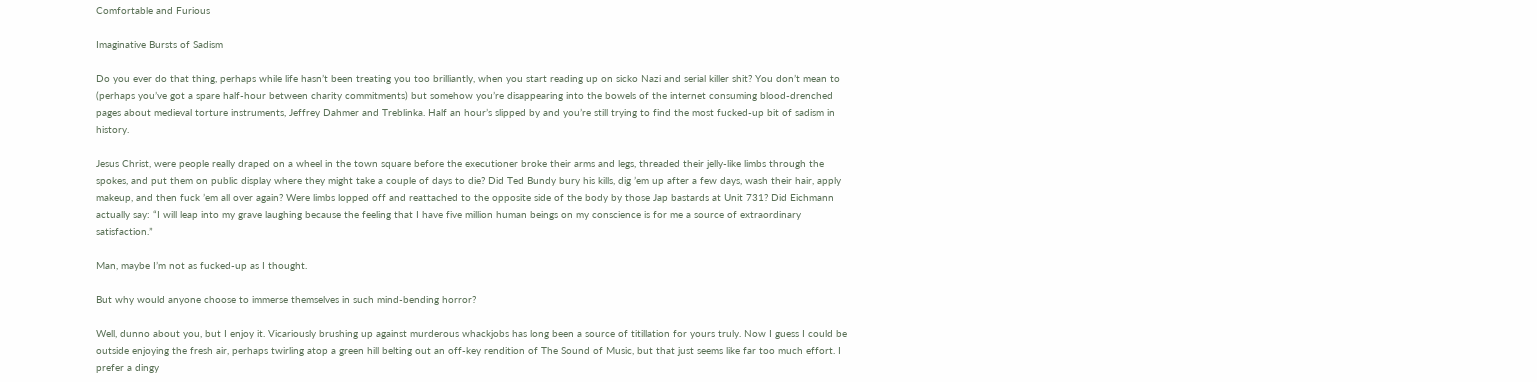Comfortable and Furious

Imaginative Bursts of Sadism

Do you ever do that thing, perhaps while life hasn’t been treating you too brilliantly, when you start reading up on sicko Nazi and serial killer shit? You don’t mean to (perhaps you’ve got a spare half-hour between charity commitments) but somehow you’re disappearing into the bowels of the internet consuming blood-drenched pages about medieval torture instruments, Jeffrey Dahmer and Treblinka. Half an hour’s slipped by and you’re still trying to find the most fucked-up bit of sadism in history.

Jesus Christ, were people really draped on a wheel in the town square before the executioner broke their arms and legs, threaded their jelly-like limbs through the spokes, and put them on public display where they might take a couple of days to die? Did Ted Bundy bury his kills, dig ’em up after a few days, wash their hair, apply makeup, and then fuck ’em all over again? Were limbs lopped off and reattached to the opposite side of the body by those Jap bastards at Unit 731? Did Eichmann actually say: “I will leap into my grave laughing because the feeling that I have five million human beings on my conscience is for me a source of extraordinary satisfaction.”

Man, maybe I’m not as fucked-up as I thought.

But why would anyone choose to immerse themselves in such mind-bending horror?

Well, dunno about you, but I enjoy it. Vicariously brushing up against murderous whackjobs has long been a source of titillation for yours truly. Now I guess I could be outside enjoying the fresh air, perhaps twirling atop a green hill belting out an off-key rendition of The Sound of Music, but that just seems like far too much effort. I prefer a dingy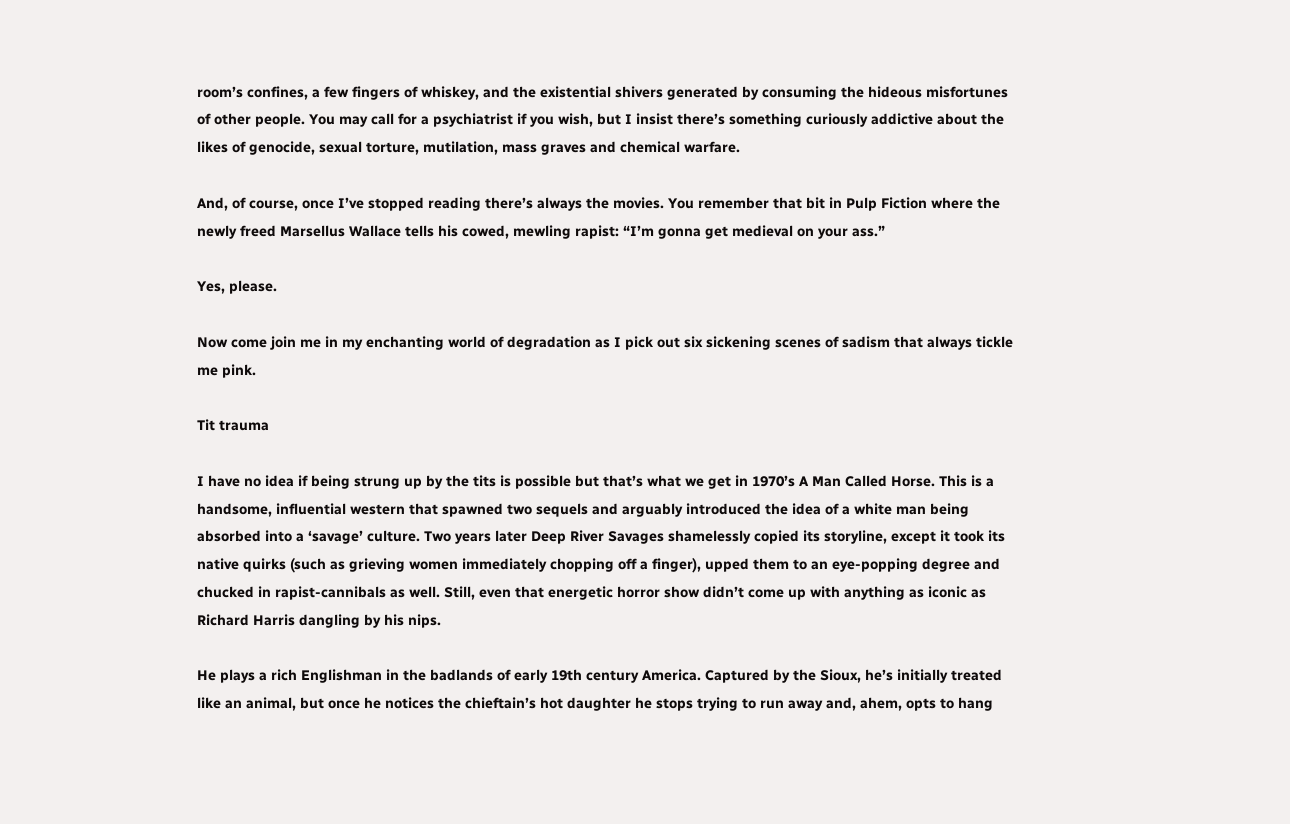room’s confines, a few fingers of whiskey, and the existential shivers generated by consuming the hideous misfortunes of other people. You may call for a psychiatrist if you wish, but I insist there’s something curiously addictive about the likes of genocide, sexual torture, mutilation, mass graves and chemical warfare.

And, of course, once I’ve stopped reading there’s always the movies. You remember that bit in Pulp Fiction where the newly freed Marsellus Wallace tells his cowed, mewling rapist: “I’m gonna get medieval on your ass.”

Yes, please.

Now come join me in my enchanting world of degradation as I pick out six sickening scenes of sadism that always tickle me pink.

Tit trauma

I have no idea if being strung up by the tits is possible but that’s what we get in 1970’s A Man Called Horse. This is a handsome, influential western that spawned two sequels and arguably introduced the idea of a white man being absorbed into a ‘savage’ culture. Two years later Deep River Savages shamelessly copied its storyline, except it took its native quirks (such as grieving women immediately chopping off a finger), upped them to an eye-popping degree and chucked in rapist-cannibals as well. Still, even that energetic horror show didn’t come up with anything as iconic as Richard Harris dangling by his nips.

He plays a rich Englishman in the badlands of early 19th century America. Captured by the Sioux, he’s initially treated like an animal, but once he notices the chieftain’s hot daughter he stops trying to run away and, ahem, opts to hang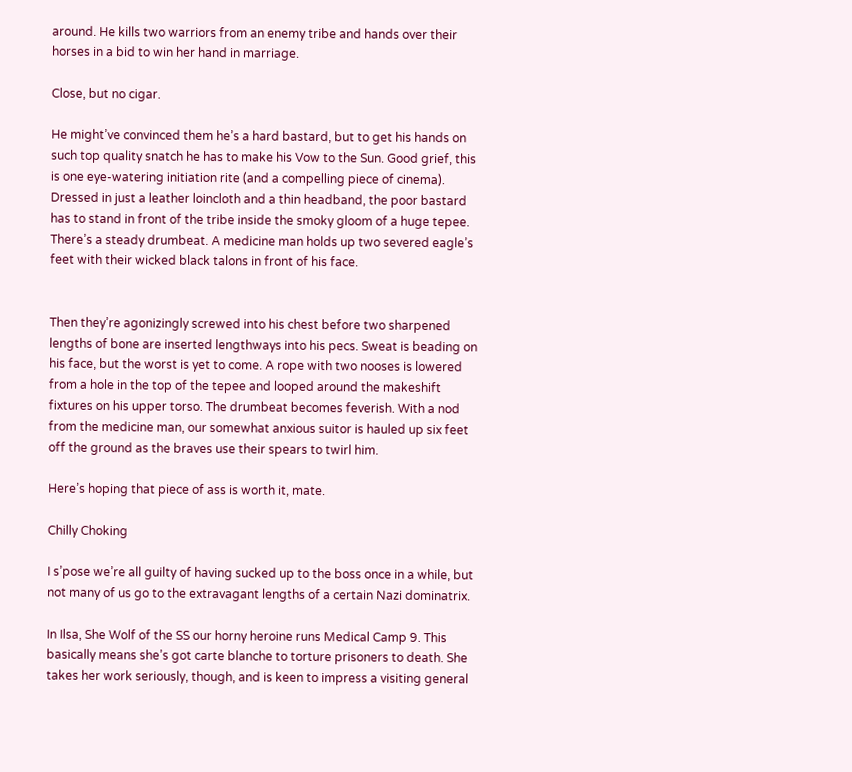around. He kills two warriors from an enemy tribe and hands over their horses in a bid to win her hand in marriage.

Close, but no cigar.

He might’ve convinced them he’s a hard bastard, but to get his hands on such top quality snatch he has to make his Vow to the Sun. Good grief, this is one eye-watering initiation rite (and a compelling piece of cinema). Dressed in just a leather loincloth and a thin headband, the poor bastard has to stand in front of the tribe inside the smoky gloom of a huge tepee. There’s a steady drumbeat. A medicine man holds up two severed eagle’s feet with their wicked black talons in front of his face.


Then they’re agonizingly screwed into his chest before two sharpened lengths of bone are inserted lengthways into his pecs. Sweat is beading on his face, but the worst is yet to come. A rope with two nooses is lowered from a hole in the top of the tepee and looped around the makeshift fixtures on his upper torso. The drumbeat becomes feverish. With a nod from the medicine man, our somewhat anxious suitor is hauled up six feet off the ground as the braves use their spears to twirl him.

Here’s hoping that piece of ass is worth it, mate.

Chilly Choking

I s’pose we’re all guilty of having sucked up to the boss once in a while, but not many of us go to the extravagant lengths of a certain Nazi dominatrix.

In Ilsa, She Wolf of the SS our horny heroine runs Medical Camp 9. This basically means she’s got carte blanche to torture prisoners to death. She takes her work seriously, though, and is keen to impress a visiting general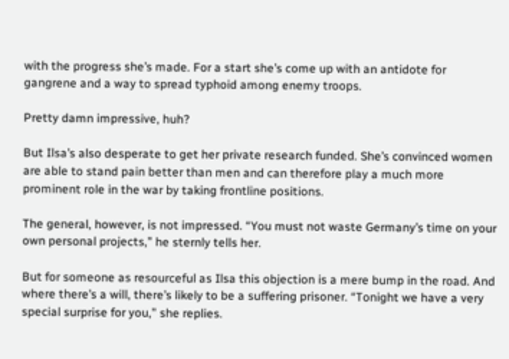with the progress she’s made. For a start she’s come up with an antidote for gangrene and a way to spread typhoid among enemy troops.

Pretty damn impressive, huh?

But Ilsa’s also desperate to get her private research funded. She’s convinced women are able to stand pain better than men and can therefore play a much more prominent role in the war by taking frontline positions.

The general, however, is not impressed. “You must not waste Germany’s time on your own personal projects,” he sternly tells her.

But for someone as resourceful as Ilsa this objection is a mere bump in the road. And where there’s a will, there’s likely to be a suffering prisoner. “Tonight we have a very special surprise for you,” she replies.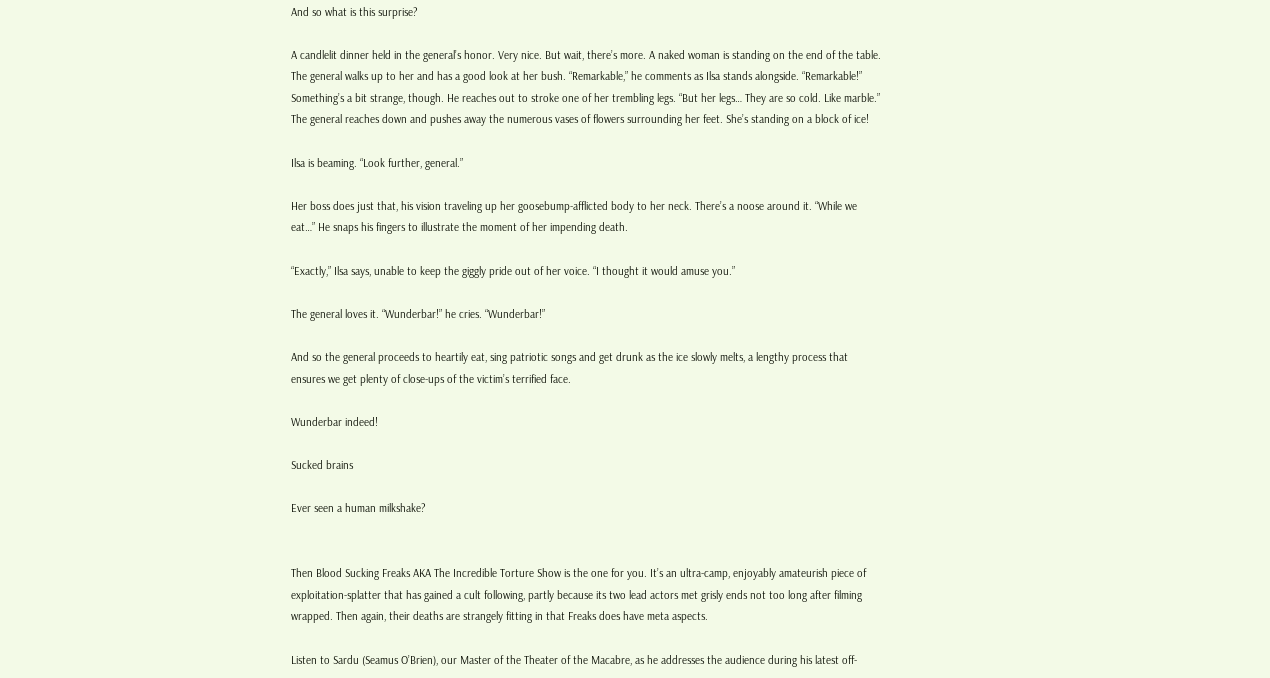And so what is this surprise?

A candlelit dinner held in the general’s honor. Very nice. But wait, there’s more. A naked woman is standing on the end of the table. The general walks up to her and has a good look at her bush. “Remarkable,” he comments as Ilsa stands alongside. “Remarkable!” Something’s a bit strange, though. He reaches out to stroke one of her trembling legs. “But her legs… They are so cold. Like marble.” The general reaches down and pushes away the numerous vases of flowers surrounding her feet. She’s standing on a block of ice!

Ilsa is beaming. “Look further, general.”

Her boss does just that, his vision traveling up her goosebump-afflicted body to her neck. There’s a noose around it. “While we eat…” He snaps his fingers to illustrate the moment of her impending death.

“Exactly,” Ilsa says, unable to keep the giggly pride out of her voice. “I thought it would amuse you.”

The general loves it. “Wunderbar!” he cries. “Wunderbar!”

And so the general proceeds to heartily eat, sing patriotic songs and get drunk as the ice slowly melts, a lengthy process that ensures we get plenty of close-ups of the victim’s terrified face.

Wunderbar indeed!

Sucked brains

Ever seen a human milkshake?


Then Blood Sucking Freaks AKA The Incredible Torture Show is the one for you. It’s an ultra-camp, enjoyably amateurish piece of exploitation-splatter that has gained a cult following, partly because its two lead actors met grisly ends not too long after filming wrapped. Then again, their deaths are strangely fitting in that Freaks does have meta aspects.

Listen to Sardu (Seamus O’Brien), our Master of the Theater of the Macabre, as he addresses the audience during his latest off-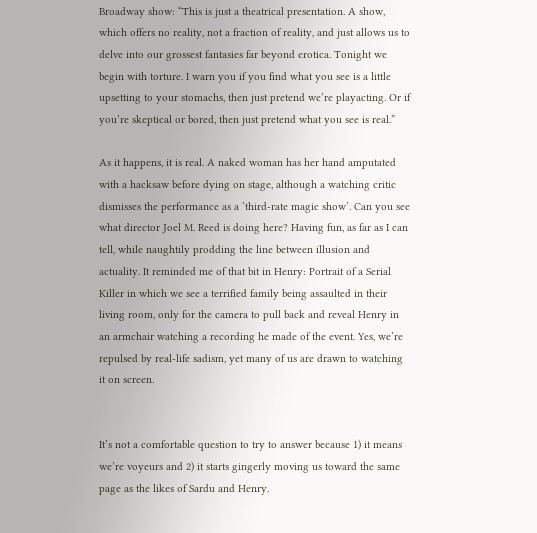Broadway show: “This is just a theatrical presentation. A show, which offers no reality, not a fraction of reality, and just allows us to delve into our grossest fantasies far beyond erotica. Tonight we begin with torture. I warn you if you find what you see is a little upsetting to your stomachs, then just pretend we’re playacting. Or if you’re skeptical or bored, then just pretend what you see is real.”

As it happens, it is real. A naked woman has her hand amputated with a hacksaw before dying on stage, although a watching critic dismisses the performance as a ‘third-rate magic show’. Can you see what director Joel M. Reed is doing here? Having fun, as far as I can tell, while naughtily prodding the line between illusion and actuality. It reminded me of that bit in Henry: Portrait of a Serial Killer in which we see a terrified family being assaulted in their living room, only for the camera to pull back and reveal Henry in an armchair watching a recording he made of the event. Yes, we’re repulsed by real-life sadism, yet many of us are drawn to watching it on screen.


It’s not a comfortable question to try to answer because 1) it means we’re voyeurs and 2) it starts gingerly moving us toward the same page as the likes of Sardu and Henry.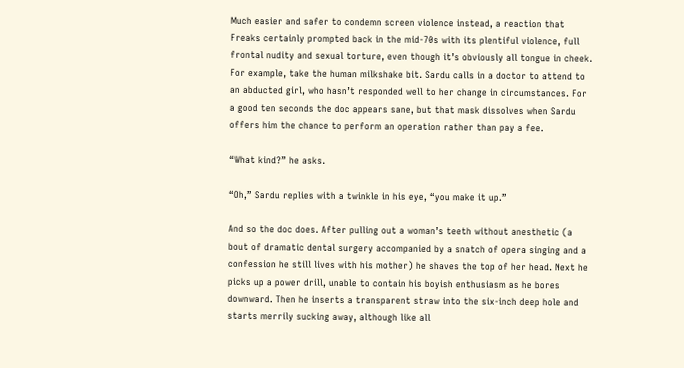Much easier and safer to condemn screen violence instead, a reaction that Freaks certainly prompted back in the mid-70s with its plentiful violence, full frontal nudity and sexual torture, even though it’s obviously all tongue in cheek. For example, take the human milkshake bit. Sardu calls in a doctor to attend to an abducted girl, who hasn’t responded well to her change in circumstances. For a good ten seconds the doc appears sane, but that mask dissolves when Sardu offers him the chance to perform an operation rather than pay a fee.

“What kind?” he asks.

“Oh,” Sardu replies with a twinkle in his eye, “you make it up.”

And so the doc does. After pulling out a woman’s teeth without anesthetic (a bout of dramatic dental surgery accompanied by a snatch of opera singing and a confession he still lives with his mother) he shaves the top of her head. Next he picks up a power drill, unable to contain his boyish enthusiasm as he bores downward. Then he inserts a transparent straw into the six-inch deep hole and starts merrily sucking away, although like all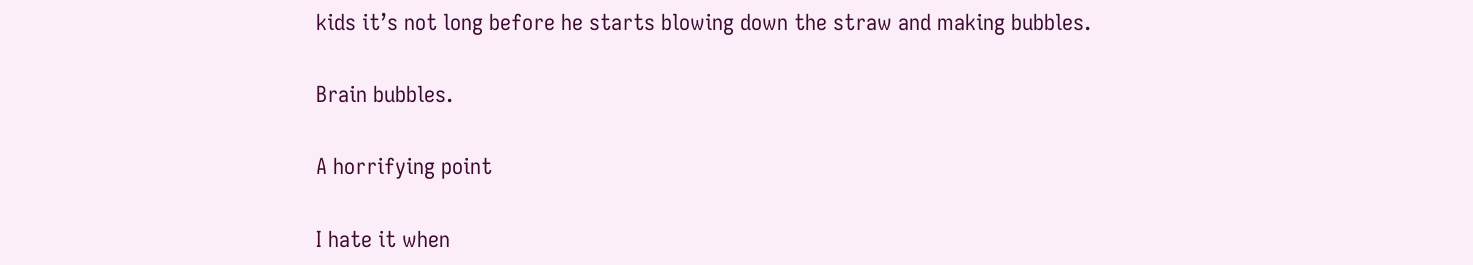kids it’s not long before he starts blowing down the straw and making bubbles.

Brain bubbles.

A horrifying point

I hate it when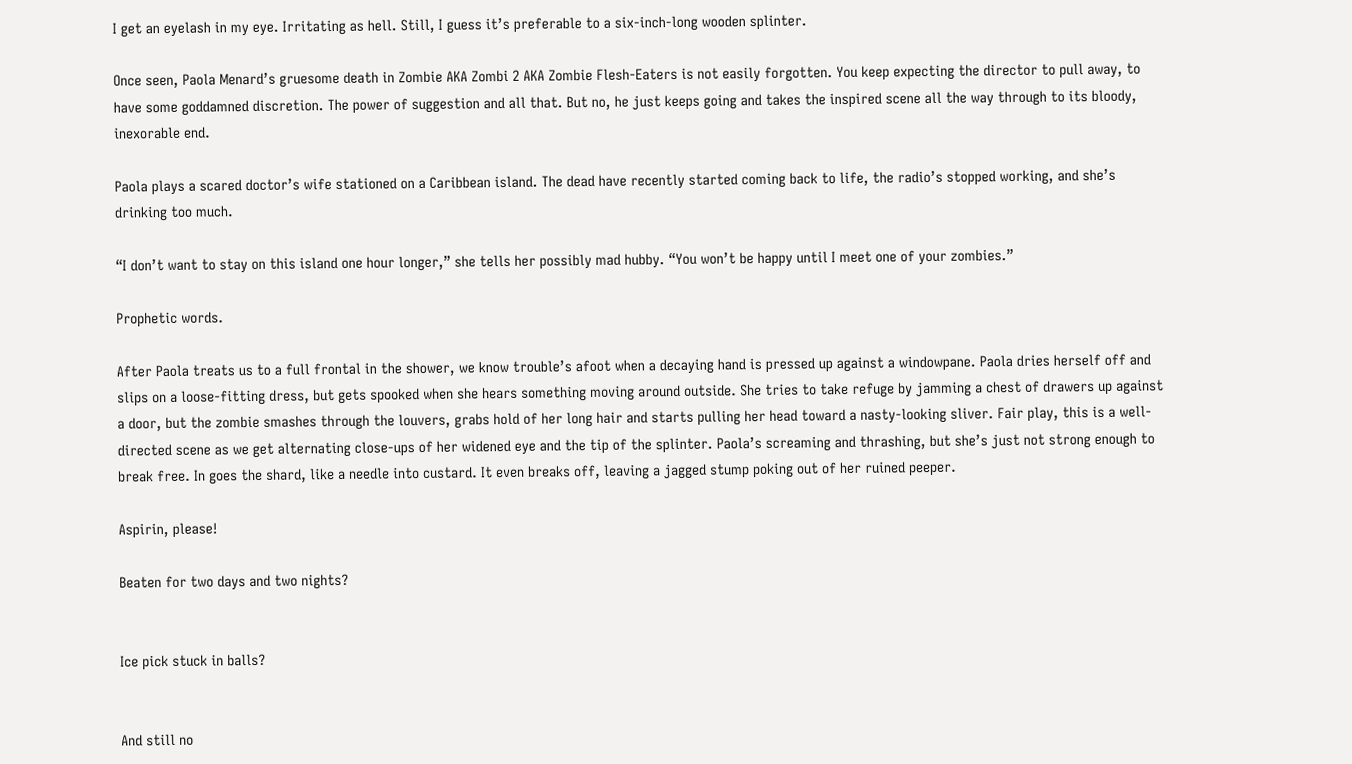I get an eyelash in my eye. Irritating as hell. Still, I guess it’s preferable to a six-inch-long wooden splinter.

Once seen, Paola Menard’s gruesome death in Zombie AKA Zombi 2 AKA Zombie Flesh-Eaters is not easily forgotten. You keep expecting the director to pull away, to have some goddamned discretion. The power of suggestion and all that. But no, he just keeps going and takes the inspired scene all the way through to its bloody, inexorable end.

Paola plays a scared doctor’s wife stationed on a Caribbean island. The dead have recently started coming back to life, the radio’s stopped working, and she’s drinking too much.

“I don’t want to stay on this island one hour longer,” she tells her possibly mad hubby. “You won’t be happy until I meet one of your zombies.”

Prophetic words.

After Paola treats us to a full frontal in the shower, we know trouble’s afoot when a decaying hand is pressed up against a windowpane. Paola dries herself off and slips on a loose-fitting dress, but gets spooked when she hears something moving around outside. She tries to take refuge by jamming a chest of drawers up against a door, but the zombie smashes through the louvers, grabs hold of her long hair and starts pulling her head toward a nasty-looking sliver. Fair play, this is a well-directed scene as we get alternating close-ups of her widened eye and the tip of the splinter. Paola’s screaming and thrashing, but she’s just not strong enough to break free. In goes the shard, like a needle into custard. It even breaks off, leaving a jagged stump poking out of her ruined peeper.

Aspirin, please!

Beaten for two days and two nights?


Ice pick stuck in balls?


And still no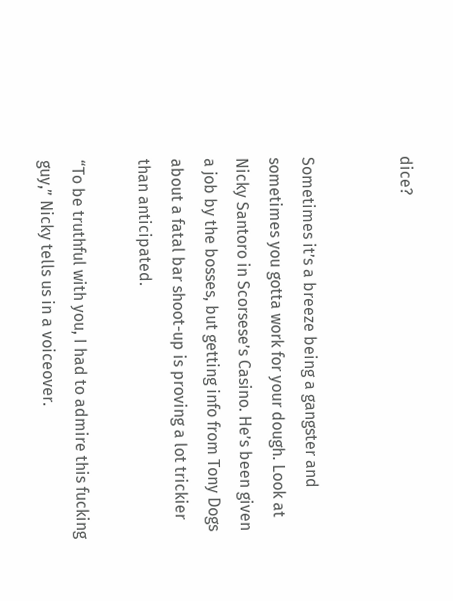dice?


Sometimes it’s a breeze being a gangster and sometimes you gotta work for your dough. Look at Nicky Santoro in Scorsese’s Casino. He’s been given a job by the bosses, but getting info from Tony Dogs about a fatal bar shoot-up is proving a lot trickier than anticipated.

“To be truthful with you, I had to admire this fucking guy,” Nicky tells us in a voiceover.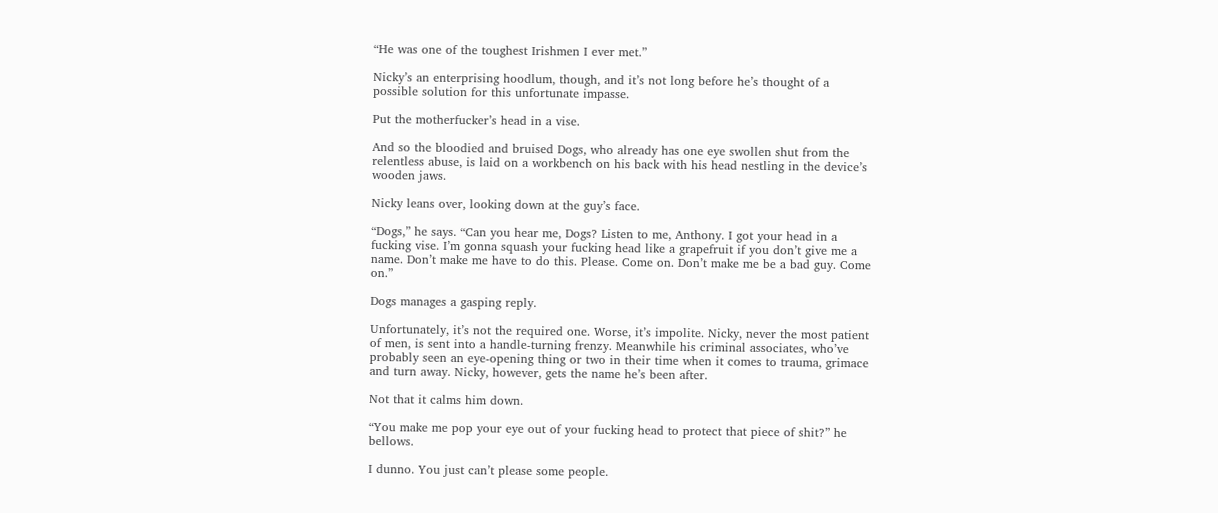“He was one of the toughest Irishmen I ever met.”

Nicky’s an enterprising hoodlum, though, and it’s not long before he’s thought of a possible solution for this unfortunate impasse.

Put the motherfucker’s head in a vise.

And so the bloodied and bruised Dogs, who already has one eye swollen shut from the relentless abuse, is laid on a workbench on his back with his head nestling in the device’s wooden jaws.

Nicky leans over, looking down at the guy’s face.

“Dogs,” he says. “Can you hear me, Dogs? Listen to me, Anthony. I got your head in a fucking vise. I’m gonna squash your fucking head like a grapefruit if you don’t give me a name. Don’t make me have to do this. Please. Come on. Don’t make me be a bad guy. Come on.”

Dogs manages a gasping reply.

Unfortunately, it’s not the required one. Worse, it’s impolite. Nicky, never the most patient of men, is sent into a handle-turning frenzy. Meanwhile his criminal associates, who’ve probably seen an eye-opening thing or two in their time when it comes to trauma, grimace and turn away. Nicky, however, gets the name he’s been after.

Not that it calms him down.

“You make me pop your eye out of your fucking head to protect that piece of shit?” he bellows.

I dunno. You just can’t please some people.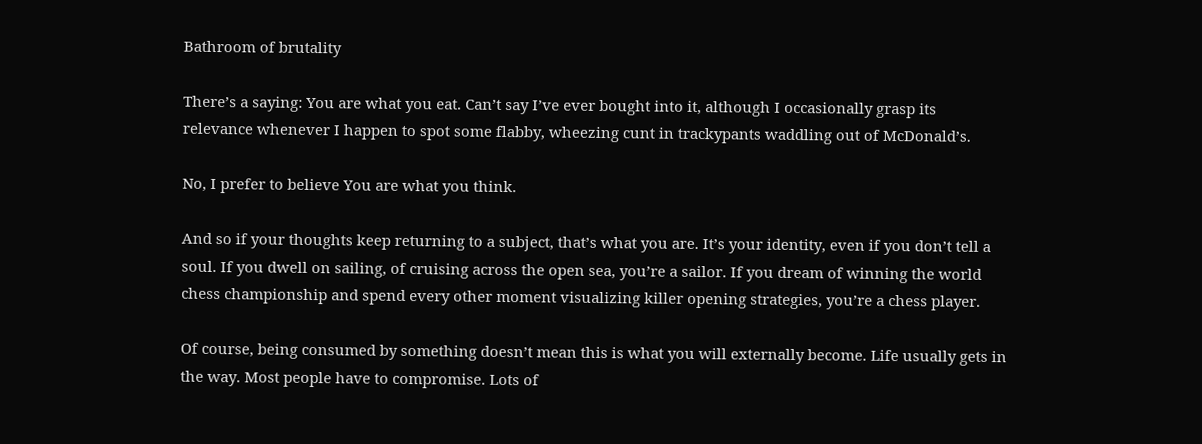Bathroom of brutality

There’s a saying: You are what you eat. Can’t say I’ve ever bought into it, although I occasionally grasp its relevance whenever I happen to spot some flabby, wheezing cunt in trackypants waddling out of McDonald’s.

No, I prefer to believe You are what you think.

And so if your thoughts keep returning to a subject, that’s what you are. It’s your identity, even if you don’t tell a soul. If you dwell on sailing, of cruising across the open sea, you’re a sailor. If you dream of winning the world chess championship and spend every other moment visualizing killer opening strategies, you’re a chess player.

Of course, being consumed by something doesn’t mean this is what you will externally become. Life usually gets in the way. Most people have to compromise. Lots of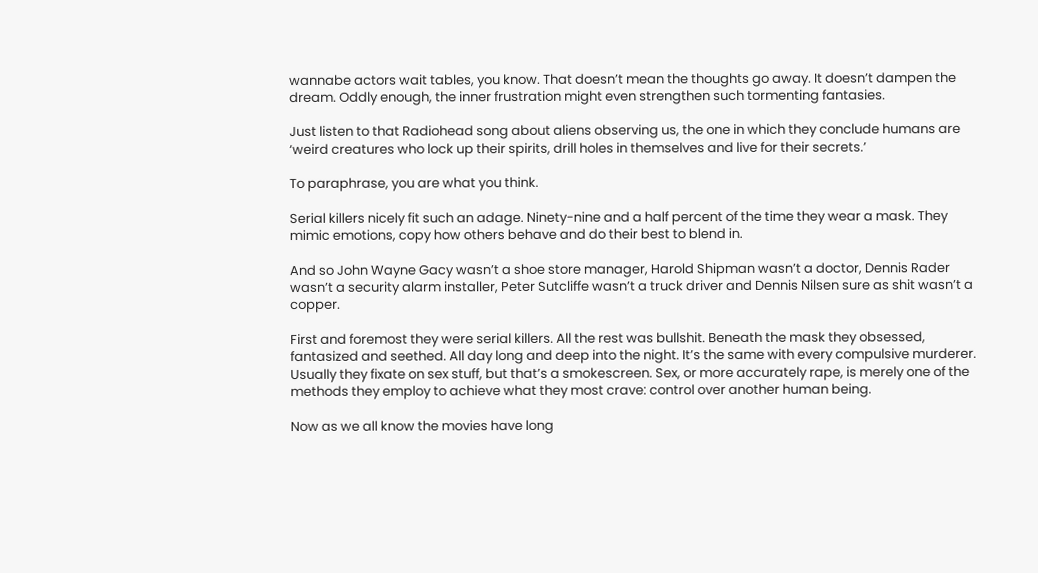wannabe actors wait tables, you know. That doesn’t mean the thoughts go away. It doesn’t dampen the dream. Oddly enough, the inner frustration might even strengthen such tormenting fantasies.

Just listen to that Radiohead song about aliens observing us, the one in which they conclude humans are ‘weird creatures who lock up their spirits, drill holes in themselves and live for their secrets.’

To paraphrase, you are what you think.

Serial killers nicely fit such an adage. Ninety-nine and a half percent of the time they wear a mask. They mimic emotions, copy how others behave and do their best to blend in.

And so John Wayne Gacy wasn’t a shoe store manager, Harold Shipman wasn’t a doctor, Dennis Rader wasn’t a security alarm installer, Peter Sutcliffe wasn’t a truck driver and Dennis Nilsen sure as shit wasn’t a copper.

First and foremost they were serial killers. All the rest was bullshit. Beneath the mask they obsessed, fantasized and seethed. All day long and deep into the night. It’s the same with every compulsive murderer. Usually they fixate on sex stuff, but that’s a smokescreen. Sex, or more accurately rape, is merely one of the methods they employ to achieve what they most crave: control over another human being.

Now as we all know the movies have long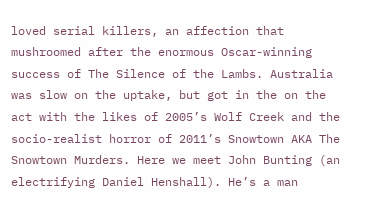loved serial killers, an affection that mushroomed after the enormous Oscar-winning success of The Silence of the Lambs. Australia was slow on the uptake, but got in the on the act with the likes of 2005’s Wolf Creek and the socio-realist horror of 2011’s Snowtown AKA The Snowtown Murders. Here we meet John Bunting (an electrifying Daniel Henshall). He’s a man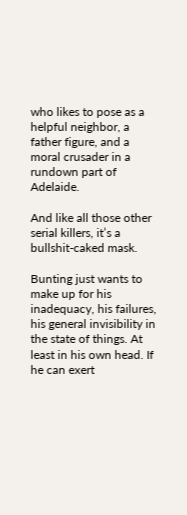who likes to pose as a helpful neighbor, a father figure, and a moral crusader in a rundown part of Adelaide.

And like all those other serial killers, it’s a bullshit-caked mask.

Bunting just wants to make up for his inadequacy, his failures, his general invisibility in the state of things. At least in his own head. If he can exert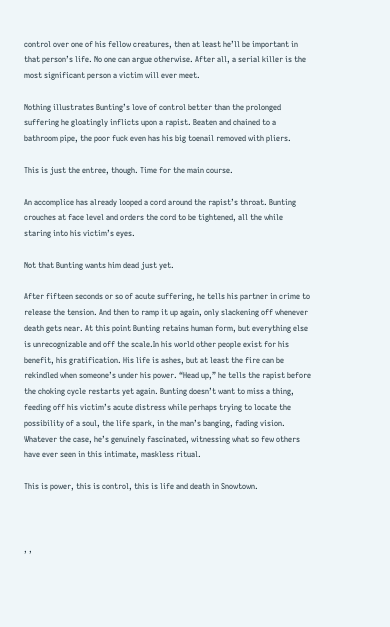control over one of his fellow creatures, then at least he’ll be important in that person’s life. No one can argue otherwise. After all, a serial killer is the most significant person a victim will ever meet.

Nothing illustrates Bunting’s love of control better than the prolonged suffering he gloatingly inflicts upon a rapist. Beaten and chained to a bathroom pipe, the poor fuck even has his big toenail removed with pliers.

This is just the entree, though. Time for the main course.

An accomplice has already looped a cord around the rapist’s throat. Bunting crouches at face level and orders the cord to be tightened, all the while staring into his victim’s eyes.

Not that Bunting wants him dead just yet.

After fifteen seconds or so of acute suffering, he tells his partner in crime to release the tension. And then to ramp it up again, only slackening off whenever death gets near. At this point Bunting retains human form, but everything else is unrecognizable and off the scale.In his world other people exist for his benefit, his gratification. His life is ashes, but at least the fire can be rekindled when someone’s under his power. “Head up,” he tells the rapist before the choking cycle restarts yet again. Bunting doesn’t want to miss a thing, feeding off his victim’s acute distress while perhaps trying to locate the possibility of a soul, the life spark, in the man’s banging, fading vision. Whatever the case, he’s genuinely fascinated, witnessing what so few others have ever seen in this intimate, maskless ritual.

This is power, this is control, this is life and death in Snowtown.



, ,